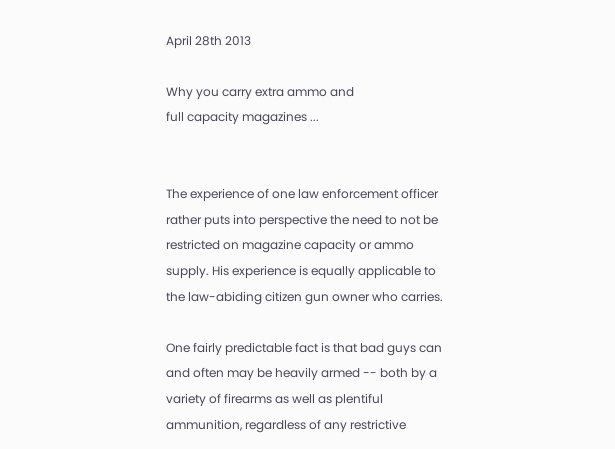April 28th 2013

Why you carry extra ammo and
full capacity magazines ...


The experience of one law enforcement officer rather puts into perspective the need to not be restricted on magazine capacity or ammo supply. His experience is equally applicable to the law-abiding citizen gun owner who carries.

One fairly predictable fact is that bad guys can and often may be heavily armed -- both by a variety of firearms as well as plentiful ammunition, regardless of any restrictive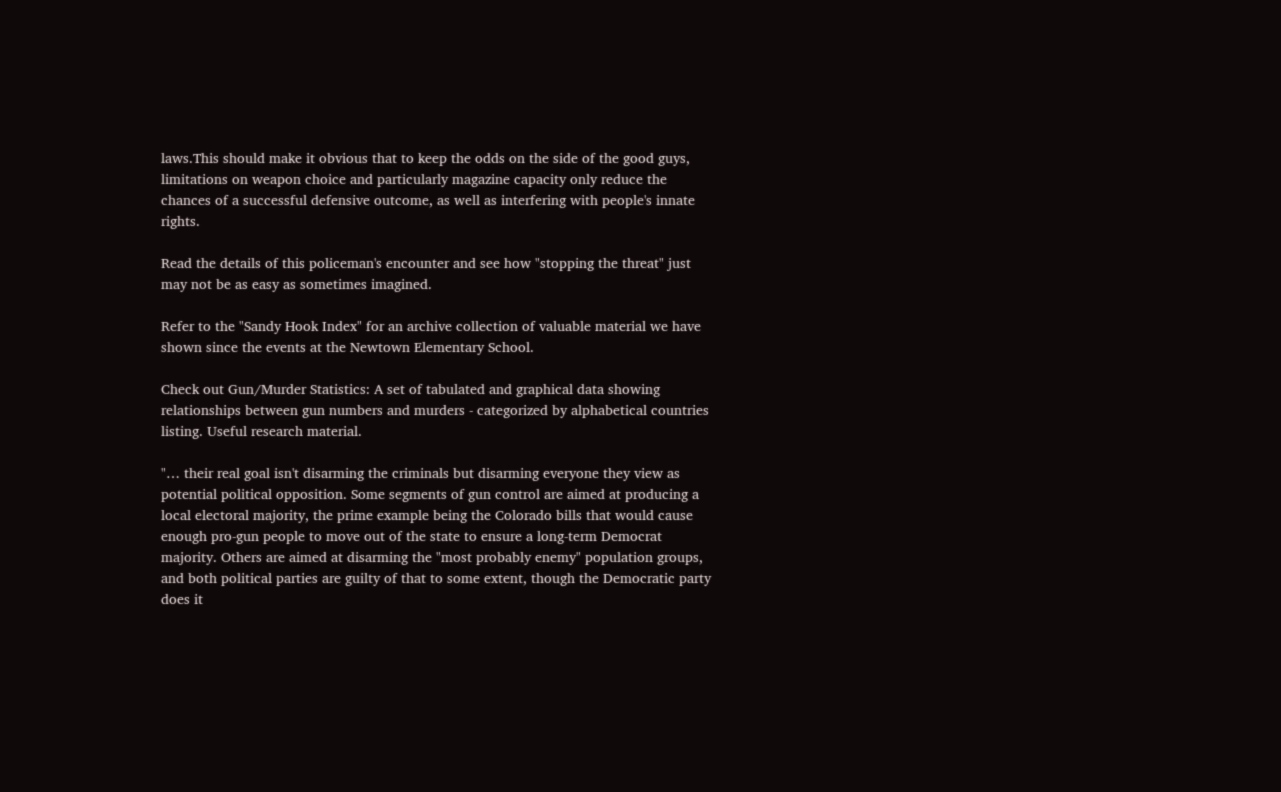laws.This should make it obvious that to keep the odds on the side of the good guys, limitations on weapon choice and particularly magazine capacity only reduce the chances of a successful defensive outcome, as well as interfering with people's innate rights.

Read the details of this policeman's encounter and see how "stopping the threat" just may not be as easy as sometimes imagined.

Refer to the "Sandy Hook Index" for an archive collection of valuable material we have shown since the events at the Newtown Elementary School.

Check out Gun/Murder Statistics: A set of tabulated and graphical data showing relationships between gun numbers and murders - categorized by alphabetical countries listing. Useful research material.

"… their real goal isn't disarming the criminals but disarming everyone they view as potential political opposition. Some segments of gun control are aimed at producing a local electoral majority, the prime example being the Colorado bills that would cause enough pro-gun people to move out of the state to ensure a long-term Democrat majority. Others are aimed at disarming the "most probably enemy" population groups, and both political parties are guilty of that to some extent, though the Democratic party does it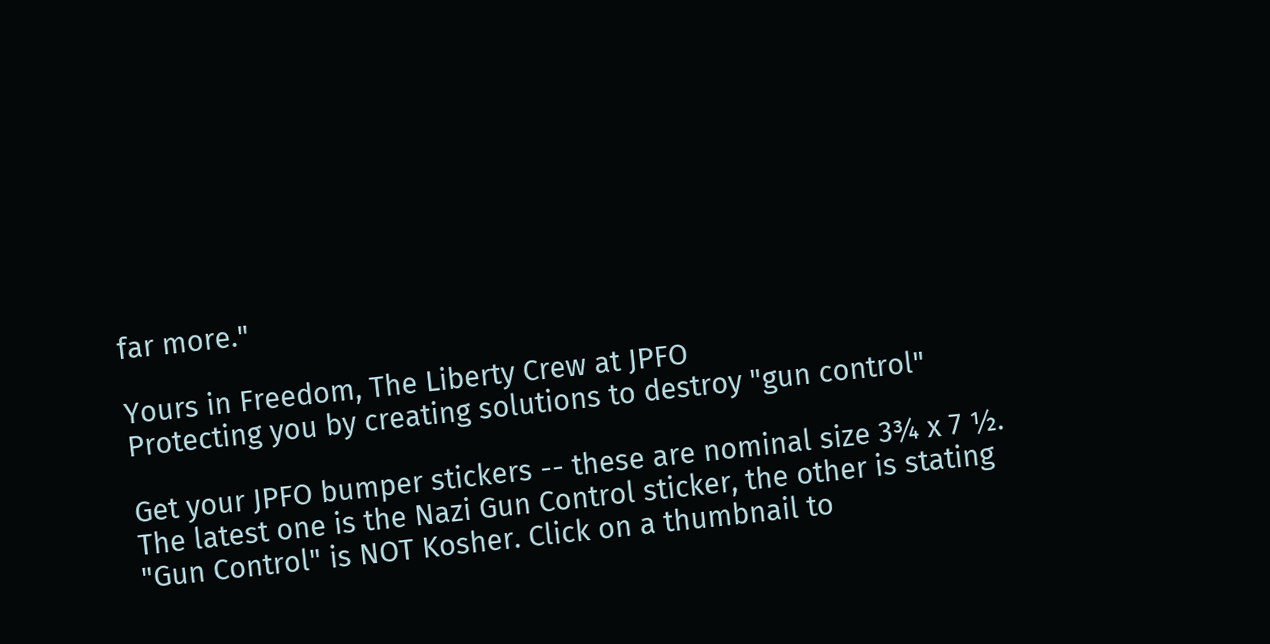far more."

Yours in Freedom, The Liberty Crew at JPFO
Protecting you by creating solutions to destroy "gun control"

Get your JPFO bumper stickers -- these are nominal size 3¾ x 7 ½.
The latest one is the Nazi Gun Control sticker, the other is stating
"Gun Control" is NOT Kosher. Click on a thumbnail to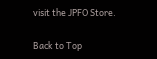visit the JPFO Store.

Back to Top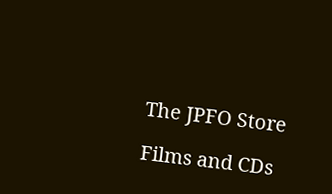The JPFO Store

Films and CDs